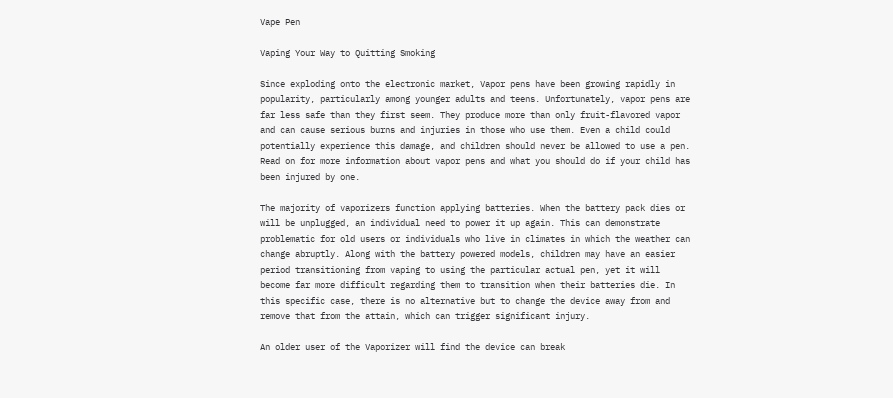Vape Pen

Vaping Your Way to Quitting Smoking

Since exploding onto the electronic market, Vapor pens have been growing rapidly in popularity, particularly among younger adults and teens. Unfortunately, vapor pens are far less safe than they first seem. They produce more than only fruit-flavored vapor and can cause serious burns and injuries in those who use them. Even a child could potentially experience this damage, and children should never be allowed to use a pen. Read on for more information about vapor pens and what you should do if your child has been injured by one.

The majority of vaporizers function applying batteries. When the battery pack dies or will be unplugged, an individual need to power it up again. This can demonstrate problematic for old users or individuals who live in climates in which the weather can change abruptly. Along with the battery powered models, children may have an easier period transitioning from vaping to using the particular actual pen, yet it will become far more difficult regarding them to transition when their batteries die. In this specific case, there is no alternative but to change the device away from and remove that from the attain, which can trigger significant injury.

An older user of the Vaporizer will find the device can break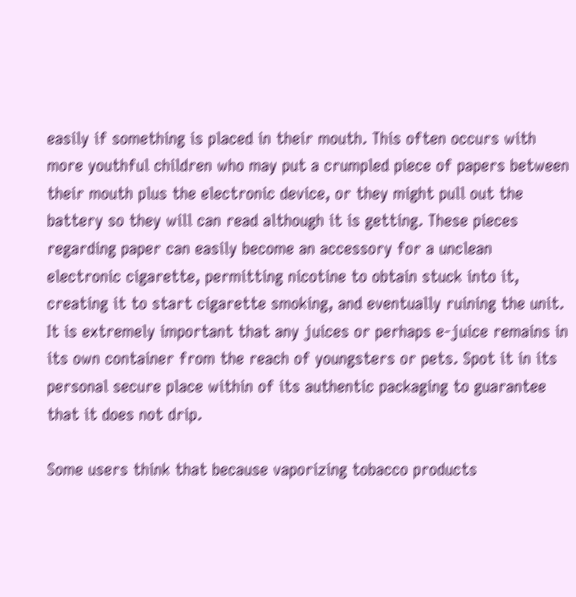easily if something is placed in their mouth. This often occurs with more youthful children who may put a crumpled piece of papers between their mouth plus the electronic device, or they might pull out the battery so they will can read although it is getting. These pieces regarding paper can easily become an accessory for a unclean electronic cigarette, permitting nicotine to obtain stuck into it, creating it to start cigarette smoking, and eventually ruining the unit. It is extremely important that any juices or perhaps e-juice remains in its own container from the reach of youngsters or pets. Spot it in its personal secure place within of its authentic packaging to guarantee that it does not drip.

Some users think that because vaporizing tobacco products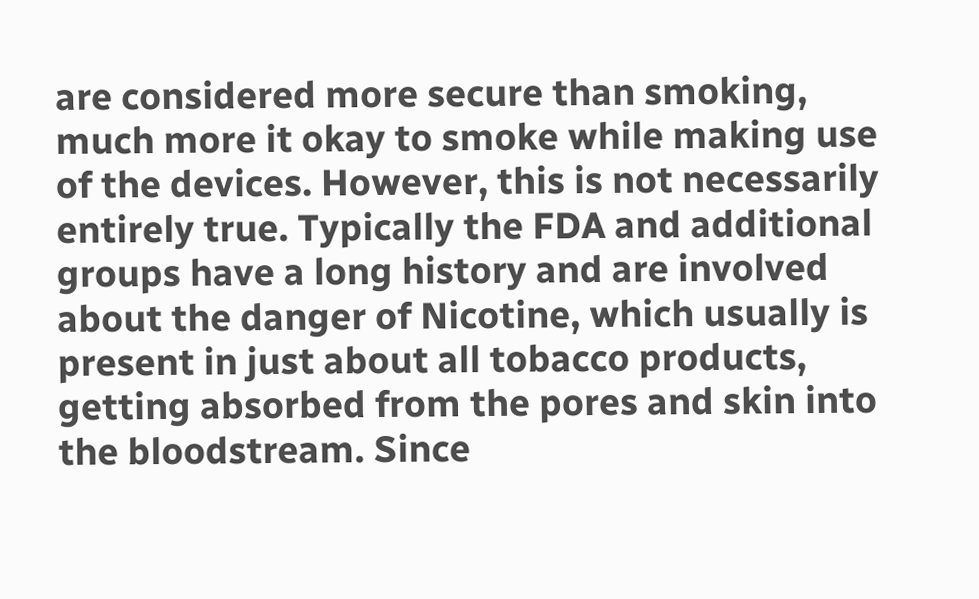are considered more secure than smoking, much more it okay to smoke while making use of the devices. However, this is not necessarily entirely true. Typically the FDA and additional groups have a long history and are involved about the danger of Nicotine, which usually is present in just about all tobacco products, getting absorbed from the pores and skin into the bloodstream. Since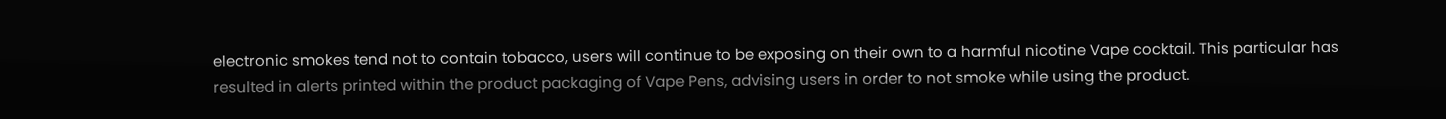electronic smokes tend not to contain tobacco, users will continue to be exposing on their own to a harmful nicotine Vape cocktail. This particular has resulted in alerts printed within the product packaging of Vape Pens, advising users in order to not smoke while using the product.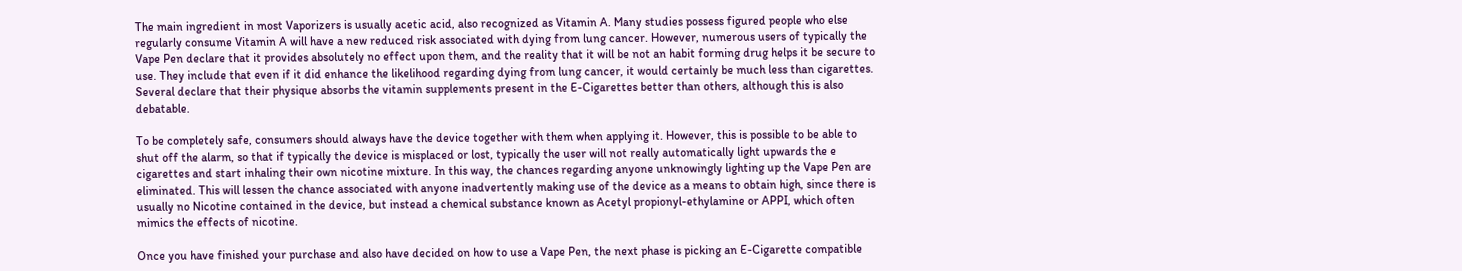The main ingredient in most Vaporizers is usually acetic acid, also recognized as Vitamin A. Many studies possess figured people who else regularly consume Vitamin A will have a new reduced risk associated with dying from lung cancer. However, numerous users of typically the Vape Pen declare that it provides absolutely no effect upon them, and the reality that it will be not an habit forming drug helps it be secure to use. They include that even if it did enhance the likelihood regarding dying from lung cancer, it would certainly be much less than cigarettes. Several declare that their physique absorbs the vitamin supplements present in the E-Cigarettes better than others, although this is also debatable.

To be completely safe, consumers should always have the device together with them when applying it. However, this is possible to be able to shut off the alarm, so that if typically the device is misplaced or lost, typically the user will not really automatically light upwards the e cigarettes and start inhaling their own nicotine mixture. In this way, the chances regarding anyone unknowingly lighting up the Vape Pen are eliminated. This will lessen the chance associated with anyone inadvertently making use of the device as a means to obtain high, since there is usually no Nicotine contained in the device, but instead a chemical substance known as Acetyl propionyl-ethylamine or APPI, which often mimics the effects of nicotine.

Once you have finished your purchase and also have decided on how to use a Vape Pen, the next phase is picking an E-Cigarette compatible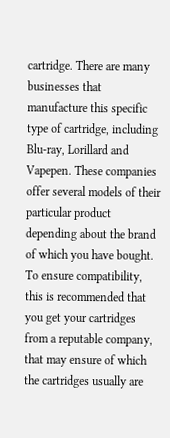cartridge. There are many businesses that manufacture this specific type of cartridge, including Blu-ray, Lorillard and Vapepen. These companies offer several models of their particular product depending about the brand of which you have bought. To ensure compatibility, this is recommended that you get your cartridges from a reputable company, that may ensure of which the cartridges usually are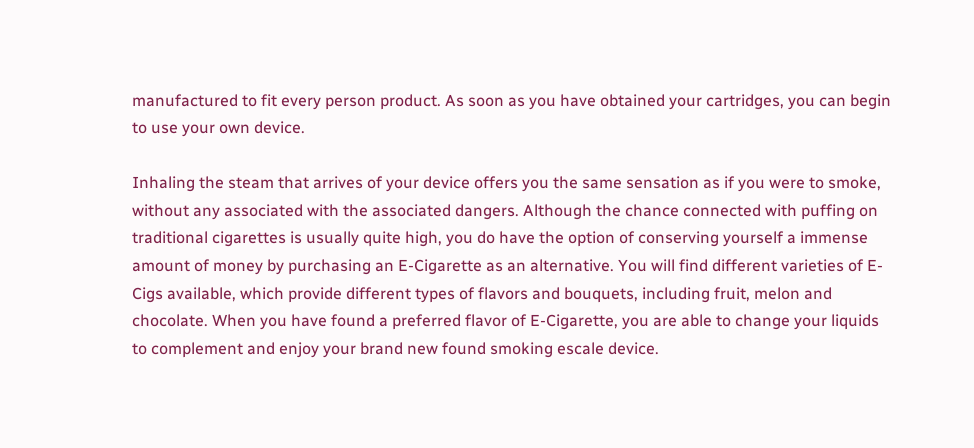manufactured to fit every person product. As soon as you have obtained your cartridges, you can begin to use your own device.

Inhaling the steam that arrives of your device offers you the same sensation as if you were to smoke, without any associated with the associated dangers. Although the chance connected with puffing on traditional cigarettes is usually quite high, you do have the option of conserving yourself a immense amount of money by purchasing an E-Cigarette as an alternative. You will find different varieties of E-Cigs available, which provide different types of flavors and bouquets, including fruit, melon and chocolate. When you have found a preferred flavor of E-Cigarette, you are able to change your liquids to complement and enjoy your brand new found smoking escale device.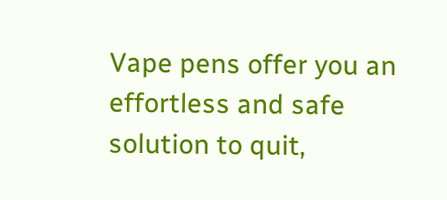Vape pens offer you an effortless and safe solution to quit,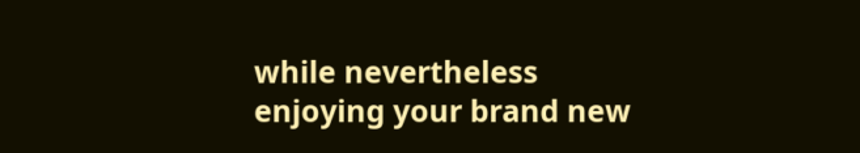while nevertheless enjoying your brand new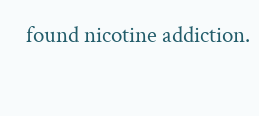found nicotine addiction.